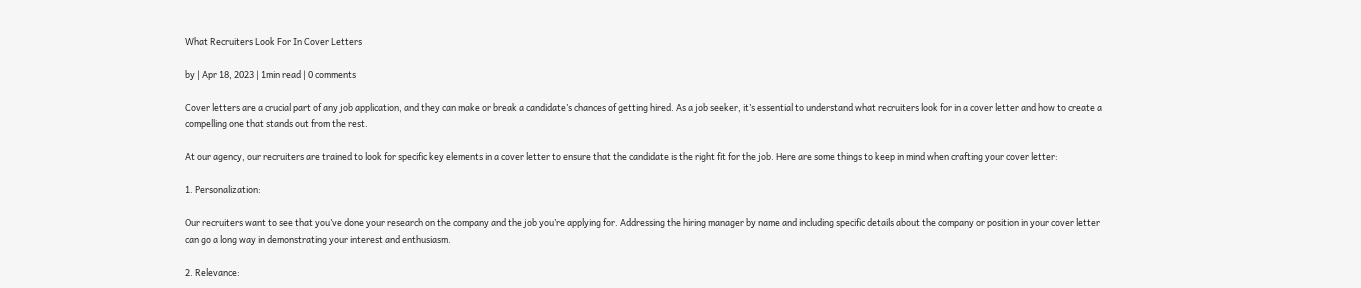What Recruiters Look For In Cover Letters

by | Apr 18, 2023 | 1min read | 0 comments

Cover letters are a crucial part of any job application, and they can make or break a candidate’s chances of getting hired. As a job seeker, it’s essential to understand what recruiters look for in a cover letter and how to create a compelling one that stands out from the rest.

At our agency, our recruiters are trained to look for specific key elements in a cover letter to ensure that the candidate is the right fit for the job. Here are some things to keep in mind when crafting your cover letter:

1. Personalization:

Our recruiters want to see that you’ve done your research on the company and the job you’re applying for. Addressing the hiring manager by name and including specific details about the company or position in your cover letter can go a long way in demonstrating your interest and enthusiasm.

2. Relevance: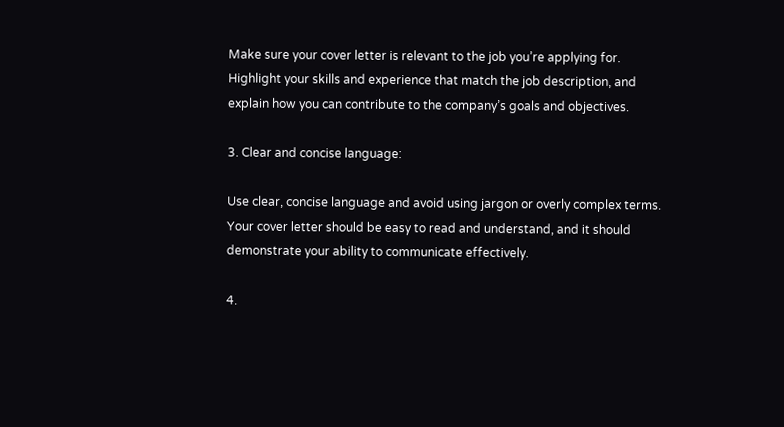Make sure your cover letter is relevant to the job you’re applying for. Highlight your skills and experience that match the job description, and explain how you can contribute to the company’s goals and objectives.

3. Clear and concise language:

Use clear, concise language and avoid using jargon or overly complex terms. Your cover letter should be easy to read and understand, and it should demonstrate your ability to communicate effectively.

4.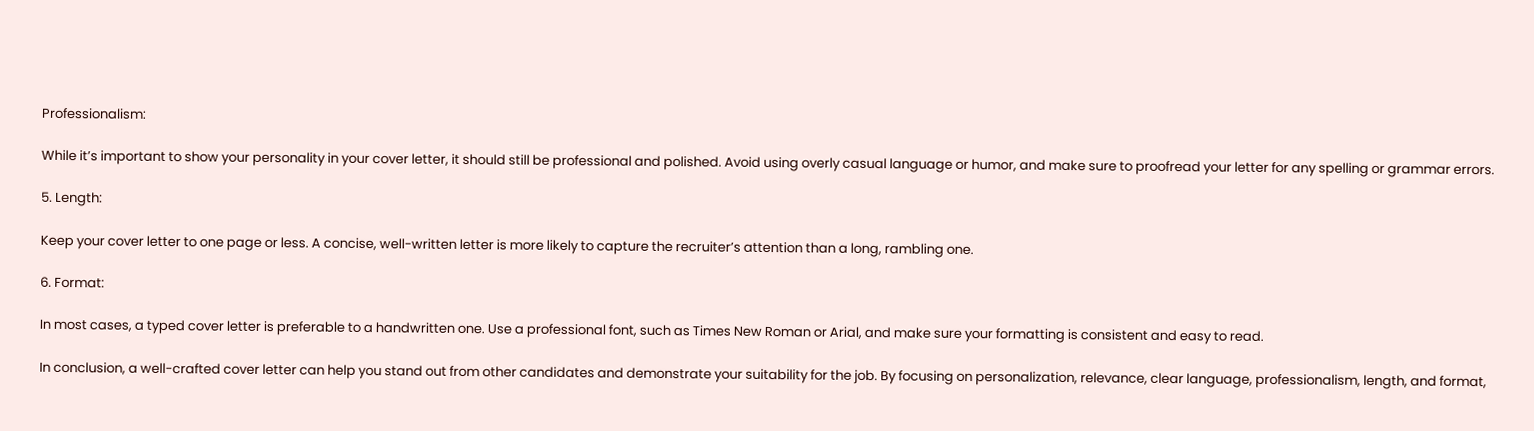Professionalism:

While it’s important to show your personality in your cover letter, it should still be professional and polished. Avoid using overly casual language or humor, and make sure to proofread your letter for any spelling or grammar errors.

5. Length:

Keep your cover letter to one page or less. A concise, well-written letter is more likely to capture the recruiter’s attention than a long, rambling one.

6. Format:

In most cases, a typed cover letter is preferable to a handwritten one. Use a professional font, such as Times New Roman or Arial, and make sure your formatting is consistent and easy to read.

In conclusion, a well-crafted cover letter can help you stand out from other candidates and demonstrate your suitability for the job. By focusing on personalization, relevance, clear language, professionalism, length, and format,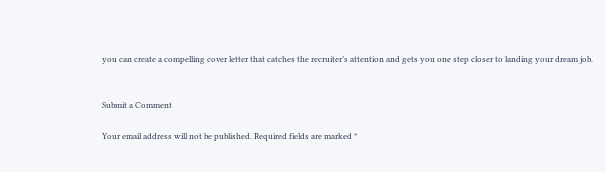you can create a compelling cover letter that catches the recruiter’s attention and gets you one step closer to landing your dream job.


Submit a Comment

Your email address will not be published. Required fields are marked *